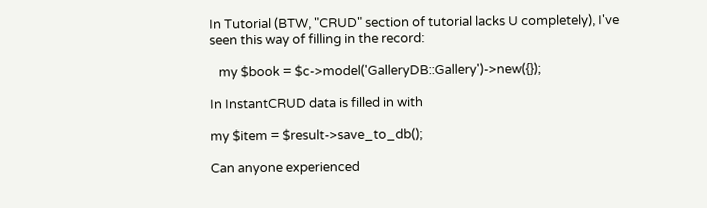In Tutorial (BTW, "CRUD" section of tutorial lacks U completely), I've seen this way of filling in the record:

   my $book = $c->model('GalleryDB::Gallery')->new({});

In InstantCRUD data is filled in with

my $item = $result->save_to_db();

Can anyone experienced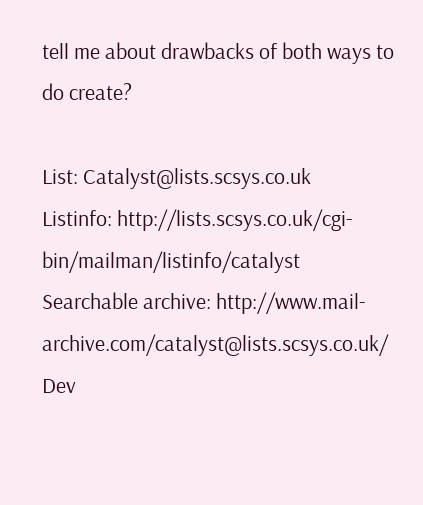tell me about drawbacks of both ways to do create?

List: Catalyst@lists.scsys.co.uk
Listinfo: http://lists.scsys.co.uk/cgi-bin/mailman/listinfo/catalyst
Searchable archive: http://www.mail-archive.com/catalyst@lists.scsys.co.uk/
Dev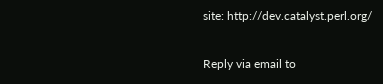site: http://dev.catalyst.perl.org/

Reply via email to